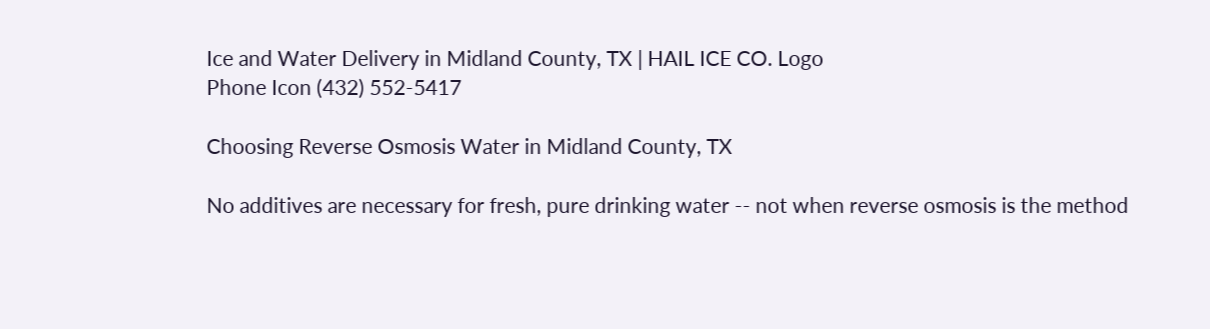Ice and Water Delivery in Midland County, TX | HAIL ICE CO. Logo
Phone Icon (432) 552-5417

Choosing Reverse Osmosis Water in Midland County, TX

No additives are necessary for fresh, pure drinking water -- not when reverse osmosis is the method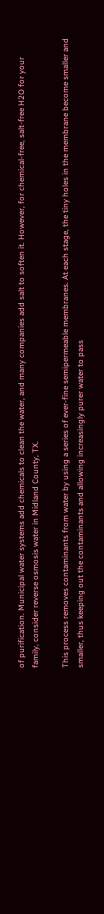of purification. Municipal water systems add chemicals to clean the water, and many companies add salt to soften it. However, for chemical-free, salt-free H2O for your family, consider reverse osmosis water in Midland County, TX.

This process removes contaminants from water by using a series of ever-fine semipermeable membranes. At each stage, the tiny holes in the membrane become smaller and smaller, thus keeping out the contaminants and allowing increasingly purer water to pass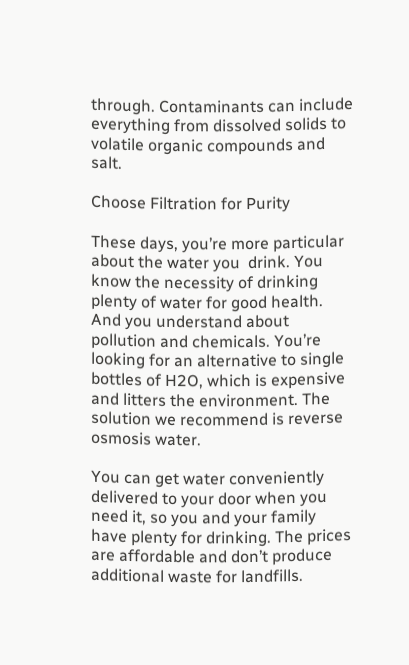through. Contaminants can include everything from dissolved solids to volatile organic compounds and salt.

Choose Filtration for Purity

These days, you’re more particular about the water you  drink. You know the necessity of drinking plenty of water for good health. And you understand about pollution and chemicals. You’re looking for an alternative to single bottles of H2O, which is expensive and litters the environment. The solution we recommend is reverse osmosis water.

You can get water conveniently delivered to your door when you need it, so you and your family have plenty for drinking. The prices are affordable and don’t produce additional waste for landfills.